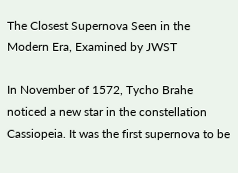The Closest Supernova Seen in the Modern Era, Examined by JWST

In November of 1572, Tycho Brahe noticed a new star in the constellation Cassiopeia. It was the first supernova to be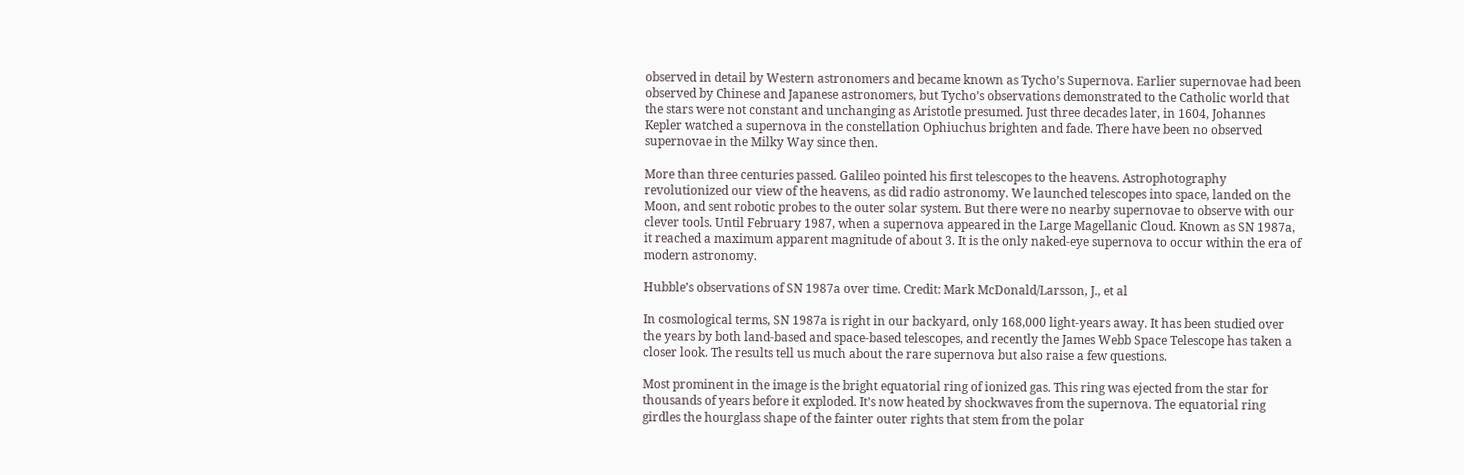observed in detail by Western astronomers and became known as Tycho’s Supernova. Earlier supernovae had been observed by Chinese and Japanese astronomers, but Tycho’s observations demonstrated to the Catholic world that the stars were not constant and unchanging as Aristotle presumed. Just three decades later, in 1604, Johannes Kepler watched a supernova in the constellation Ophiuchus brighten and fade. There have been no observed supernovae in the Milky Way since then.

More than three centuries passed. Galileo pointed his first telescopes to the heavens. Astrophotography revolutionized our view of the heavens, as did radio astronomy. We launched telescopes into space, landed on the Moon, and sent robotic probes to the outer solar system. But there were no nearby supernovae to observe with our clever tools. Until February 1987, when a supernova appeared in the Large Magellanic Cloud. Known as SN 1987a, it reached a maximum apparent magnitude of about 3. It is the only naked-eye supernova to occur within the era of modern astronomy.

Hubble’s observations of SN 1987a over time. Credit: Mark McDonald/Larsson, J., et al

In cosmological terms, SN 1987a is right in our backyard, only 168,000 light-years away. It has been studied over the years by both land-based and space-based telescopes, and recently the James Webb Space Telescope has taken a closer look. The results tell us much about the rare supernova but also raise a few questions.

Most prominent in the image is the bright equatorial ring of ionized gas. This ring was ejected from the star for thousands of years before it exploded. It’s now heated by shockwaves from the supernova. The equatorial ring girdles the hourglass shape of the fainter outer rights that stem from the polar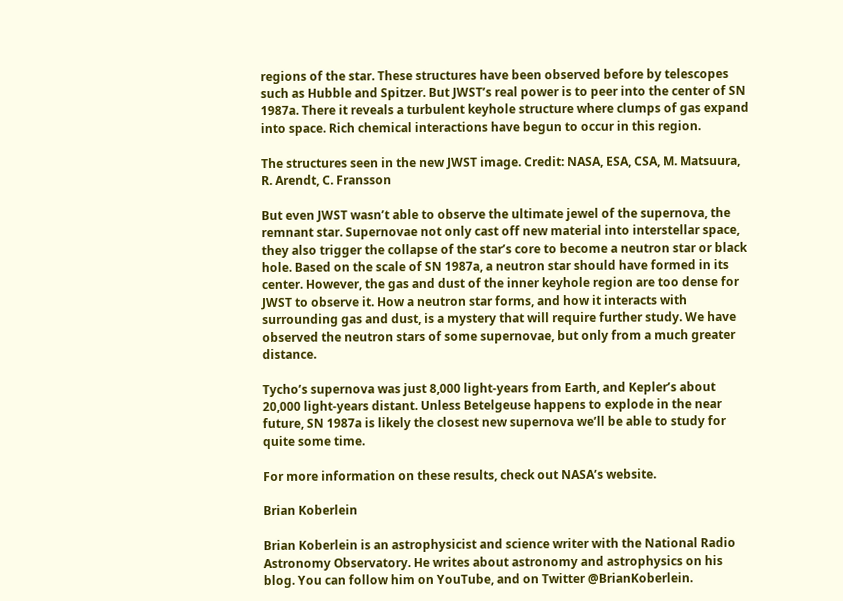regions of the star. These structures have been observed before by telescopes such as Hubble and Spitzer. But JWST’s real power is to peer into the center of SN 1987a. There it reveals a turbulent keyhole structure where clumps of gas expand into space. Rich chemical interactions have begun to occur in this region.

The structures seen in the new JWST image. Credit: NASA, ESA, CSA, M. Matsuura, R. Arendt, C. Fransson

But even JWST wasn’t able to observe the ultimate jewel of the supernova, the remnant star. Supernovae not only cast off new material into interstellar space, they also trigger the collapse of the star’s core to become a neutron star or black hole. Based on the scale of SN 1987a, a neutron star should have formed in its center. However, the gas and dust of the inner keyhole region are too dense for JWST to observe it. How a neutron star forms, and how it interacts with surrounding gas and dust, is a mystery that will require further study. We have observed the neutron stars of some supernovae, but only from a much greater distance.

Tycho’s supernova was just 8,000 light-years from Earth, and Kepler’s about 20,000 light-years distant. Unless Betelgeuse happens to explode in the near future, SN 1987a is likely the closest new supernova we’ll be able to study for quite some time.

For more information on these results, check out NASA’s website.

Brian Koberlein

Brian Koberlein is an astrophysicist and science writer with the National Radio Astronomy Observatory. He writes about astronomy and astrophysics on his blog. You can follow him on YouTube, and on Twitter @BrianKoberlein.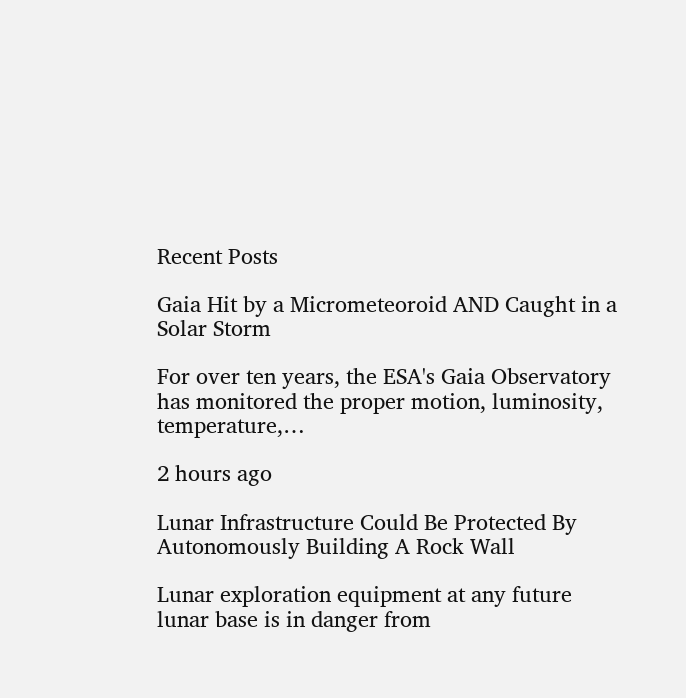Recent Posts

Gaia Hit by a Micrometeoroid AND Caught in a Solar Storm

For over ten years, the ESA's Gaia Observatory has monitored the proper motion, luminosity, temperature,…

2 hours ago

Lunar Infrastructure Could Be Protected By Autonomously Building A Rock Wall

Lunar exploration equipment at any future lunar base is in danger from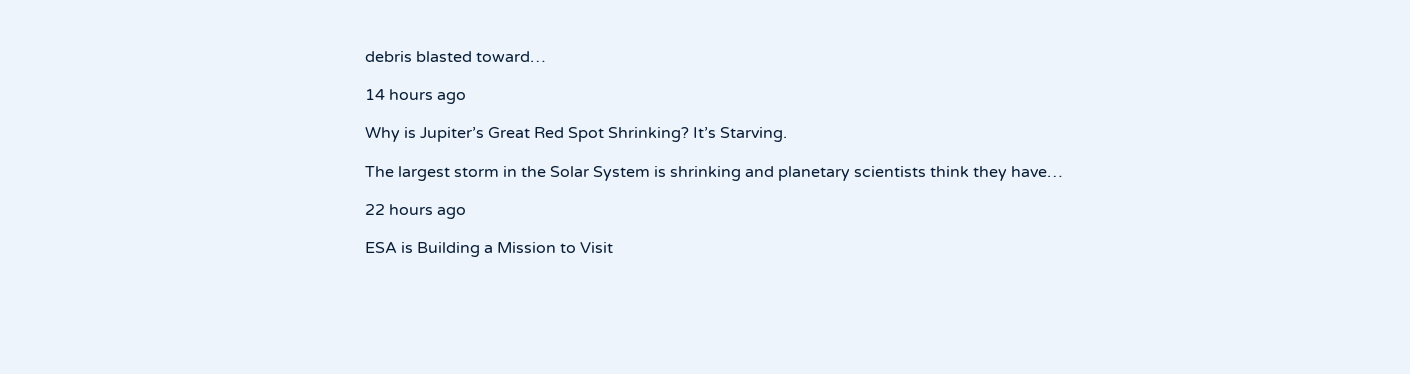debris blasted toward…

14 hours ago

Why is Jupiter’s Great Red Spot Shrinking? It’s Starving.

The largest storm in the Solar System is shrinking and planetary scientists think they have…

22 hours ago

ESA is Building a Mission to Visit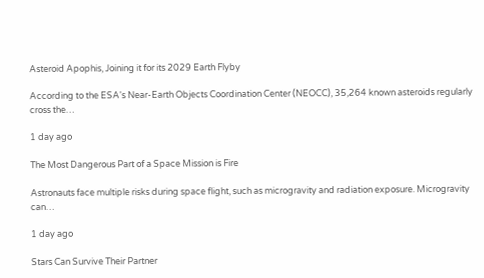Asteroid Apophis, Joining it for its 2029 Earth Flyby

According to the ESA's Near-Earth Objects Coordination Center (NEOCC), 35,264 known asteroids regularly cross the…

1 day ago

The Most Dangerous Part of a Space Mission is Fire

Astronauts face multiple risks during space flight, such as microgravity and radiation exposure. Microgravity can…

1 day ago

Stars Can Survive Their Partner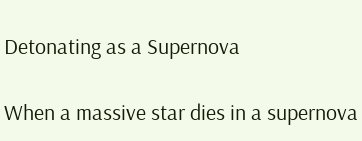Detonating as a Supernova

When a massive star dies in a supernova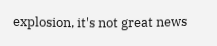explosion, it's not great news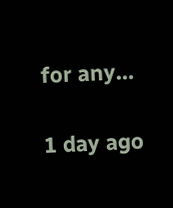for any…

1 day ago